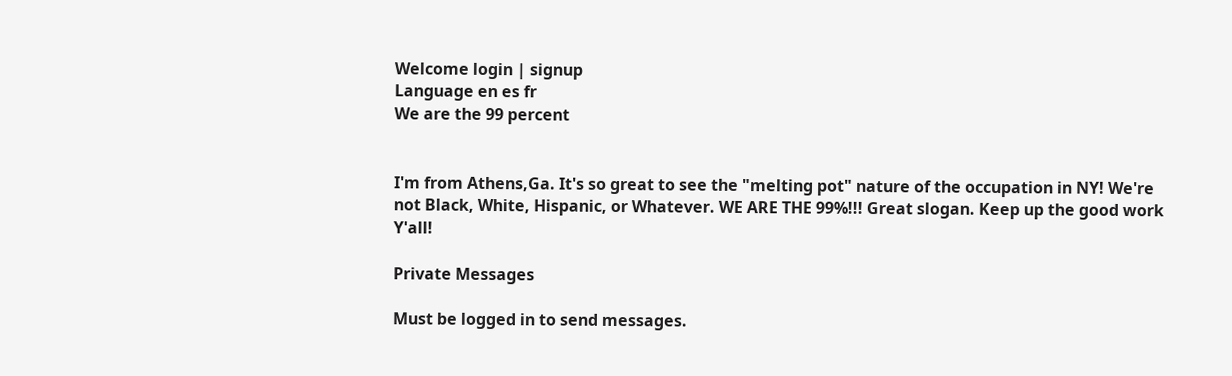Welcome login | signup
Language en es fr
We are the 99 percent


I'm from Athens,Ga. It's so great to see the "melting pot" nature of the occupation in NY! We're not Black, White, Hispanic, or Whatever. WE ARE THE 99%!!! Great slogan. Keep up the good work Y'all!

Private Messages

Must be logged in to send messages.